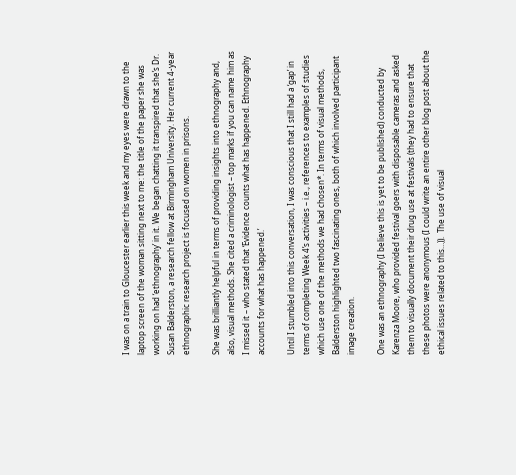I was on a train to Gloucester earlier this week and my eyes were drawn to the laptop screen of the woman sitting next to me: the title of the paper she was working on had ‘ethnography’ in it. We began chatting it transpired that she’s Dr. Susan Balderston, a research fellow at Birmingham University. Her current 4-year ethnographic research project is focused on women in prisons.

She was brilliantly helpful in terms of providing insights into ethnography and, also, visual methods. She cited a criminologist – top marks if you can name him as I missed it – who stated that ‘Evidence counts what has happened. Ethnography accounts for what has happened.’

Until I stumbled into this conversation, I was conscious that I still had a ‘gap’ in terms of completing Week 4’s activities – i.e., references to examples of studies which use one of the methods we had chosen*. In terms of visual methods, Balderston highlighted two fascinating ones, both of which involved participant image creation.

One was an ethnography (I believe this is yet to be published) conducted by Karenza Moore, who provided festival goers with disposable cameras and asked them to visually document their drug use at festivals (they had to ensure that these photos were anonymous (I could write an entire other blog post about the ethical issues related to this…)).  The use of visual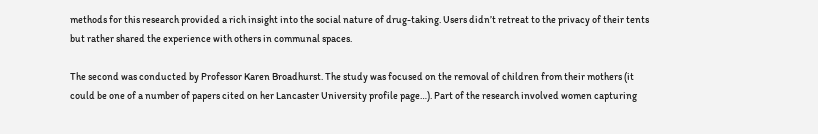methods for this research provided a rich insight into the social nature of drug-taking. Users didn’t retreat to the privacy of their tents but rather shared the experience with others in communal spaces.

The second was conducted by Professor Karen Broadhurst. The study was focused on the removal of children from their mothers (it could be one of a number of papers cited on her Lancaster University profile page…). Part of the research involved women capturing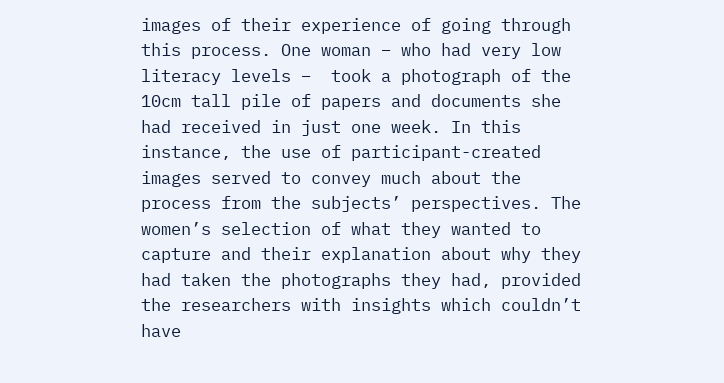images of their experience of going through this process. One woman – who had very low literacy levels –  took a photograph of the 10cm tall pile of papers and documents she had received in just one week. In this instance, the use of participant-created images served to convey much about the process from the subjects’ perspectives. The women’s selection of what they wanted to capture and their explanation about why they had taken the photographs they had, provided the researchers with insights which couldn’t have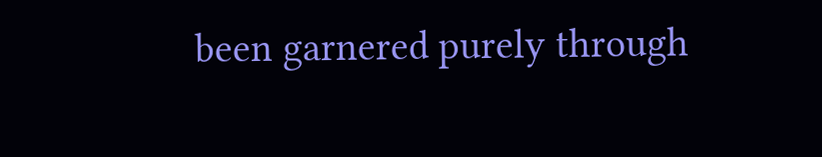been garnered purely through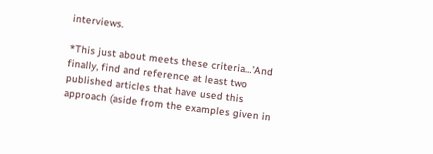interviews.

*This just about meets these criteria…’And finally, find and reference at least two published articles that have used this approach (aside from the examples given in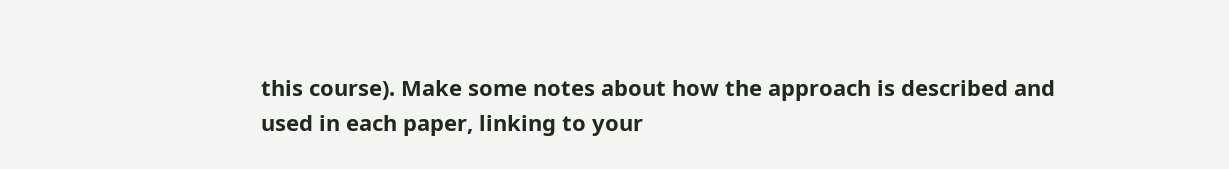this course). Make some notes about how the approach is described and used in each paper, linking to your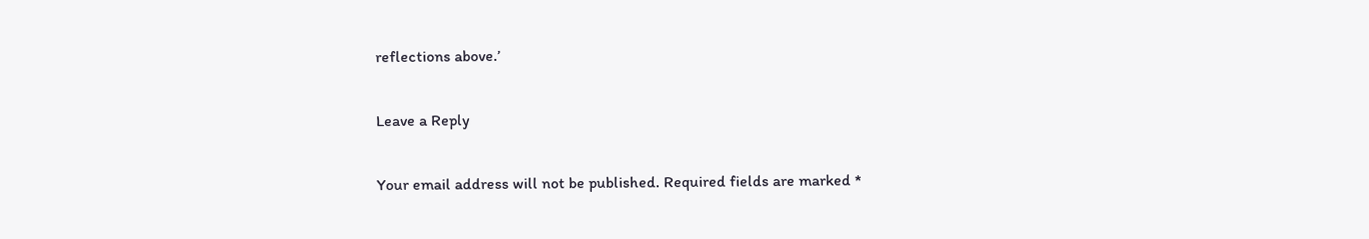reflections above.’

Leave a Reply

Your email address will not be published. Required fields are marked *